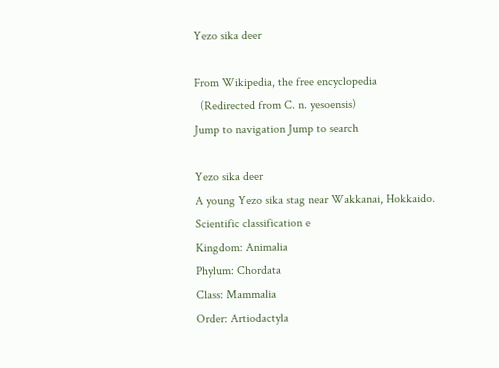Yezo sika deer

From Wikipedia, the free encyclopedia
  (Redirected from C. n. yesoensis)
Jump to navigation Jump to search

Yezo sika deer
A young Yezo sika stag near Wakkanai, Hokkaido.
Scientific classification e
Kingdom: Animalia
Phylum: Chordata
Class: Mammalia
Order: Artiodactyla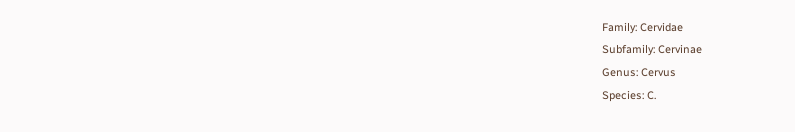Family: Cervidae
Subfamily: Cervinae
Genus: Cervus
Species: C.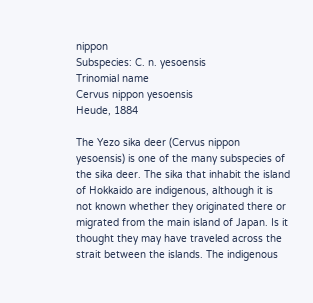nippon
Subspecies: C. n. yesoensis
Trinomial name
Cervus nippon yesoensis
Heude, 1884

The Yezo sika deer (Cervus nippon yesoensis) is one of the many subspecies of the sika deer. The sika that inhabit the island of Hokkaido are indigenous, although it is not known whether they originated there or migrated from the main island of Japan. Is it thought they may have traveled across the strait between the islands. The indigenous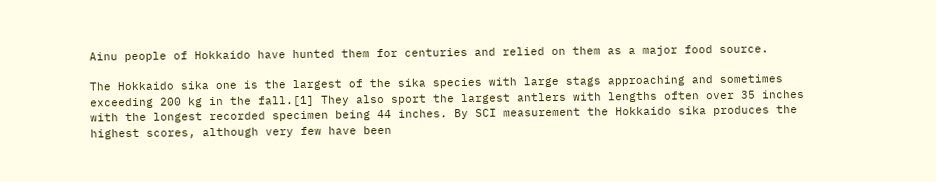Ainu people of Hokkaido have hunted them for centuries and relied on them as a major food source.

The Hokkaido sika one is the largest of the sika species with large stags approaching and sometimes exceeding 200 kg in the fall.[1] They also sport the largest antlers with lengths often over 35 inches with the longest recorded specimen being 44 inches. By SCI measurement the Hokkaido sika produces the highest scores, although very few have been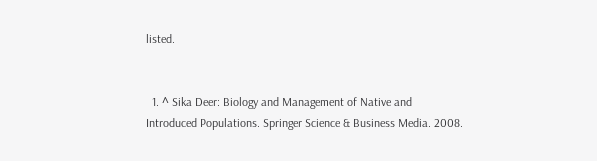listed.


  1. ^ Sika Deer: Biology and Management of Native and Introduced Populations. Springer Science & Business Media. 2008.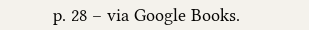p. 28 – via Google Books.